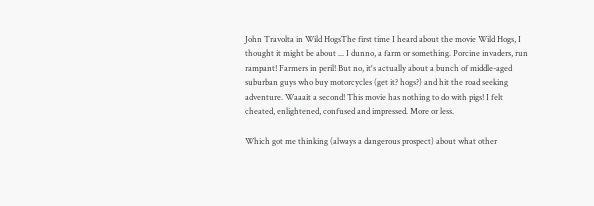John Travolta in Wild HogsThe first time I heard about the movie Wild Hogs, I thought it might be about ... I dunno, a farm or something. Porcine invaders, run rampant! Farmers in peril! But no, it's actually about a bunch of middle-aged suburban guys who buy motorcycles (get it? hogs?) and hit the road seeking adventure. Waaait a second! This movie has nothing to do with pigs! I felt cheated, enlightened, confused and impressed. More or less.

Which got me thinking (always a dangerous prospect) about what other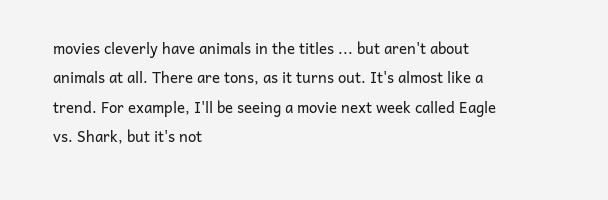movies cleverly have animals in the titles ... but aren't about animals at all. There are tons, as it turns out. It's almost like a trend. For example, I'll be seeing a movie next week called Eagle vs. Shark, but it's not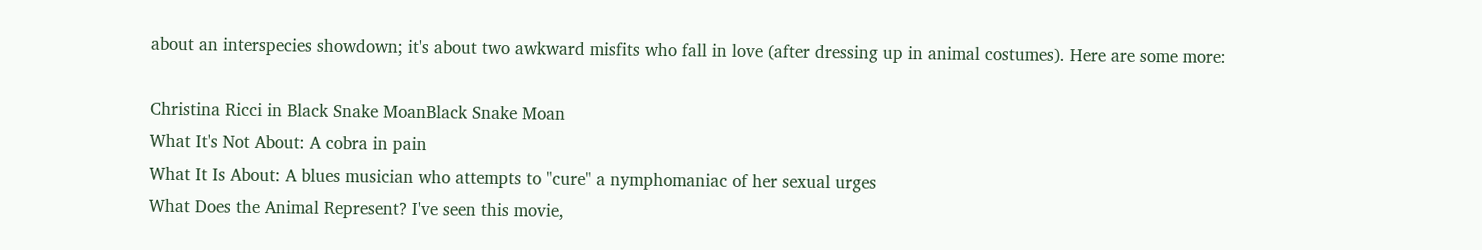about an interspecies showdown; it's about two awkward misfits who fall in love (after dressing up in animal costumes). Here are some more:

Christina Ricci in Black Snake MoanBlack Snake Moan
What It's Not About: A cobra in pain
What It Is About: A blues musician who attempts to "cure" a nymphomaniac of her sexual urges
What Does the Animal Represent? I've seen this movie,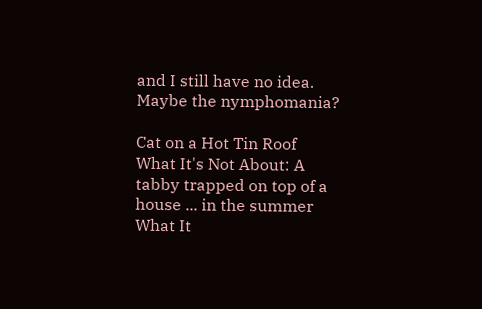and I still have no idea. Maybe the nymphomania?

Cat on a Hot Tin Roof
What It's Not About: A tabby trapped on top of a house ... in the summer
What It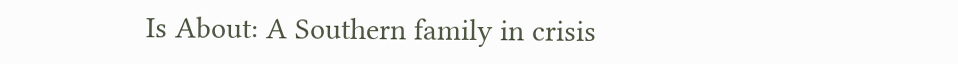Is About: A Southern family in crisis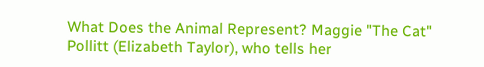What Does the Animal Represent? Maggie "The Cat" Pollitt (Elizabeth Taylor), who tells her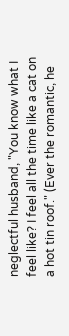neglectful husband, "You know what I feel like? I feel all the time like a cat on a hot tin roof." (Ever the romantic, he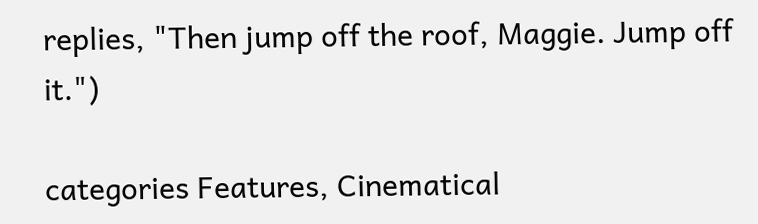replies, "Then jump off the roof, Maggie. Jump off it.")

categories Features, Cinematical